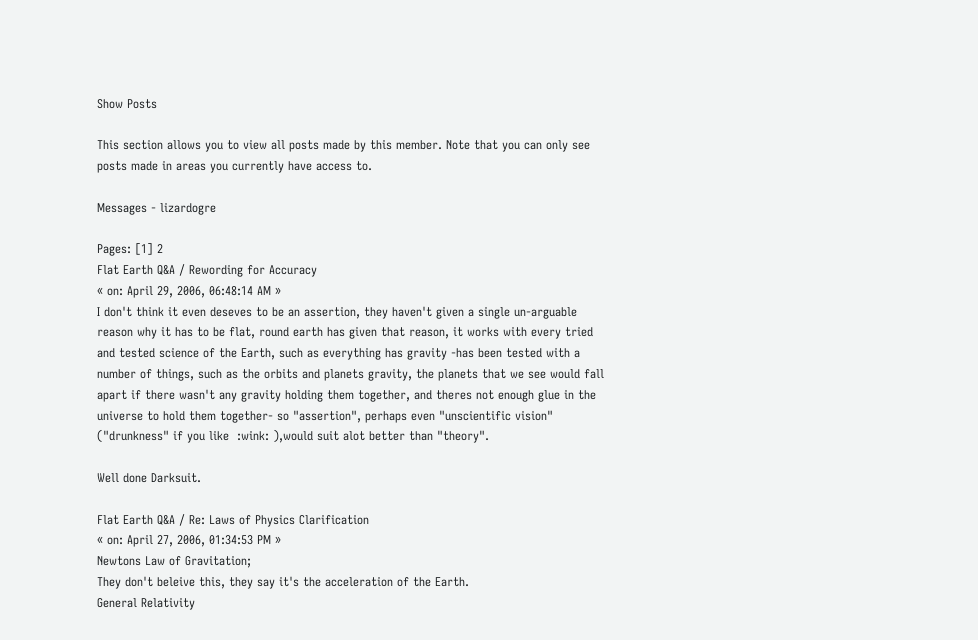Show Posts

This section allows you to view all posts made by this member. Note that you can only see posts made in areas you currently have access to.

Messages - lizardogre

Pages: [1] 2
Flat Earth Q&A / Rewording for Accuracy
« on: April 29, 2006, 06:48:14 AM »
I don't think it even deseves to be an assertion, they haven't given a single un-arguable reason why it has to be flat, round earth has given that reason, it works with every tried and tested science of the Earth, such as everything has gravity -has been tested with a number of things, such as the orbits and planets gravity, the planets that we see would fall apart if there wasn't any gravity holding them together, and theres not enough glue in the universe to hold them together- so "assertion", perhaps even "unscientific vision" ("drunkness" if you like  :wink: ),would suit alot better than "theory".

Well done Darksuit.

Flat Earth Q&A / Re: Laws of Physics Clarification
« on: April 27, 2006, 01:34:53 PM »
Newtons Law of Gravitation;
They don't beleive this, they say it's the acceleration of the Earth.
General Relativity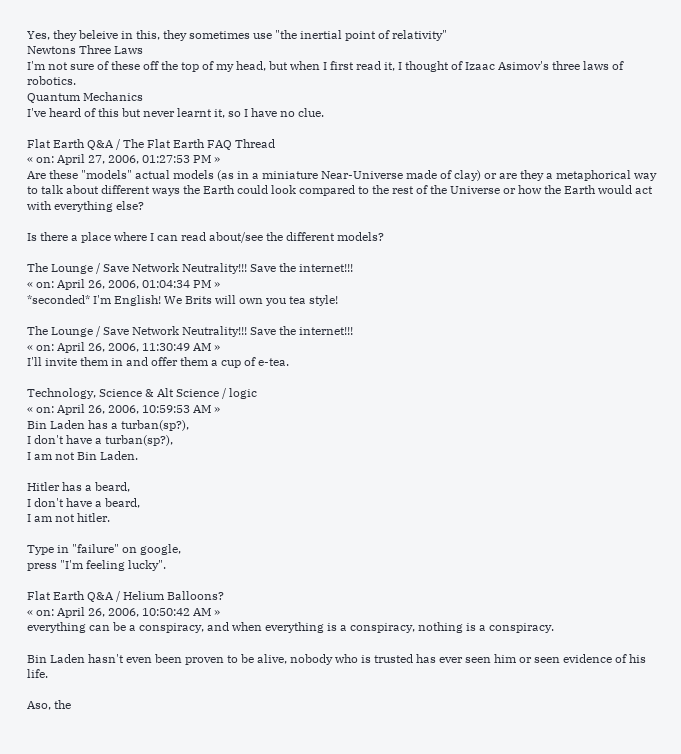Yes, they beleive in this, they sometimes use "the inertial point of relativity"
Newtons Three Laws
I'm not sure of these off the top of my head, but when I first read it, I thought of Izaac Asimov's three laws of robotics.
Quantum Mechanics
I've heard of this but never learnt it, so I have no clue.

Flat Earth Q&A / The Flat Earth FAQ Thread
« on: April 27, 2006, 01:27:53 PM »
Are these "models" actual models (as in a miniature Near-Universe made of clay) or are they a metaphorical way to talk about different ways the Earth could look compared to the rest of the Universe or how the Earth would act with everything else?

Is there a place where I can read about/see the different models?

The Lounge / Save Network Neutrality!!! Save the internet!!!
« on: April 26, 2006, 01:04:34 PM »
*seconded* I'm English! We Brits will own you tea style!

The Lounge / Save Network Neutrality!!! Save the internet!!!
« on: April 26, 2006, 11:30:49 AM »
I'll invite them in and offer them a cup of e-tea.

Technology, Science & Alt Science / logic
« on: April 26, 2006, 10:59:53 AM »
Bin Laden has a turban(sp?),
I don't have a turban(sp?),
I am not Bin Laden.

Hitler has a beard,
I don't have a beard,
I am not hitler.

Type in "failure" on google,
press "I'm feeling lucky".

Flat Earth Q&A / Helium Balloons?
« on: April 26, 2006, 10:50:42 AM »
everything can be a conspiracy, and when everything is a conspiracy, nothing is a conspiracy.

Bin Laden hasn't even been proven to be alive, nobody who is trusted has ever seen him or seen evidence of his life.

Aso, the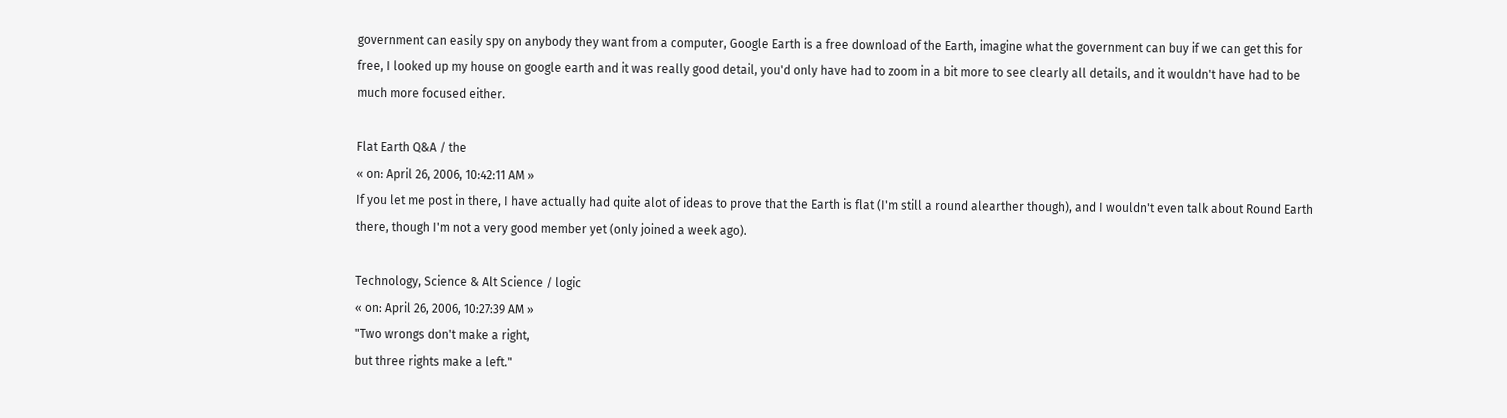government can easily spy on anybody they want from a computer, Google Earth is a free download of the Earth, imagine what the government can buy if we can get this for free, I looked up my house on google earth and it was really good detail, you'd only have had to zoom in a bit more to see clearly all details, and it wouldn't have had to be much more focused either.

Flat Earth Q&A / the
« on: April 26, 2006, 10:42:11 AM »
If you let me post in there, I have actually had quite alot of ideas to prove that the Earth is flat (I'm still a round alearther though), and I wouldn't even talk about Round Earth there, though I'm not a very good member yet (only joined a week ago).

Technology, Science & Alt Science / logic
« on: April 26, 2006, 10:27:39 AM »
"Two wrongs don't make a right,
but three rights make a left."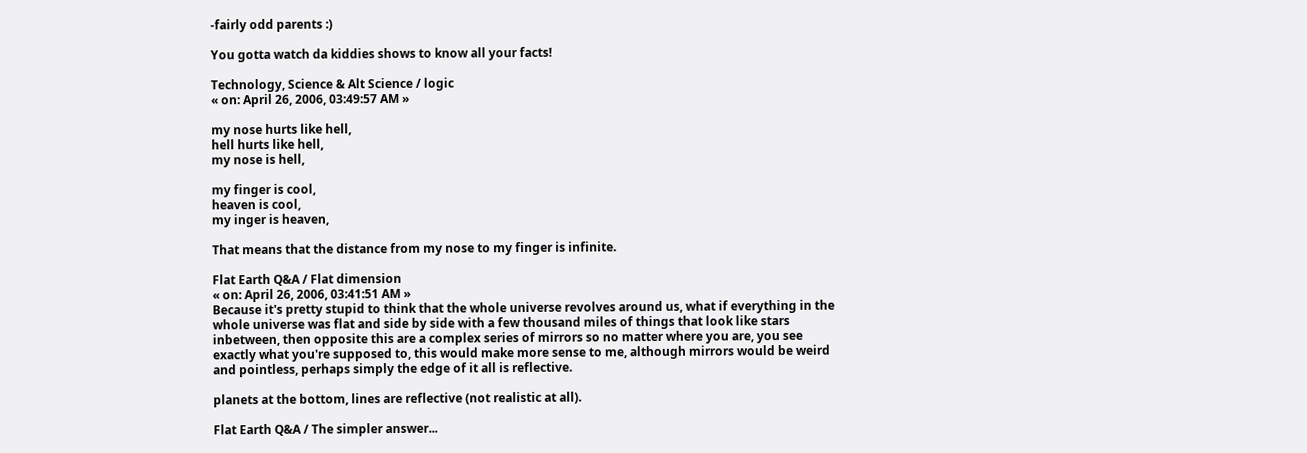-fairly odd parents :)

You gotta watch da kiddies shows to know all your facts!

Technology, Science & Alt Science / logic
« on: April 26, 2006, 03:49:57 AM »

my nose hurts like hell,
hell hurts like hell,
my nose is hell,

my finger is cool,
heaven is cool,
my inger is heaven,

That means that the distance from my nose to my finger is infinite.

Flat Earth Q&A / Flat dimension
« on: April 26, 2006, 03:41:51 AM »
Because it's pretty stupid to think that the whole universe revolves around us, what if everything in the whole universe was flat and side by side with a few thousand miles of things that look like stars inbetween, then opposite this are a complex series of mirrors so no matter where you are, you see exactly what you're supposed to, this would make more sense to me, although mirrors would be weird and pointless, perhaps simply the edge of it all is reflective.

planets at the bottom, lines are reflective (not realistic at all).

Flat Earth Q&A / The simpler answer...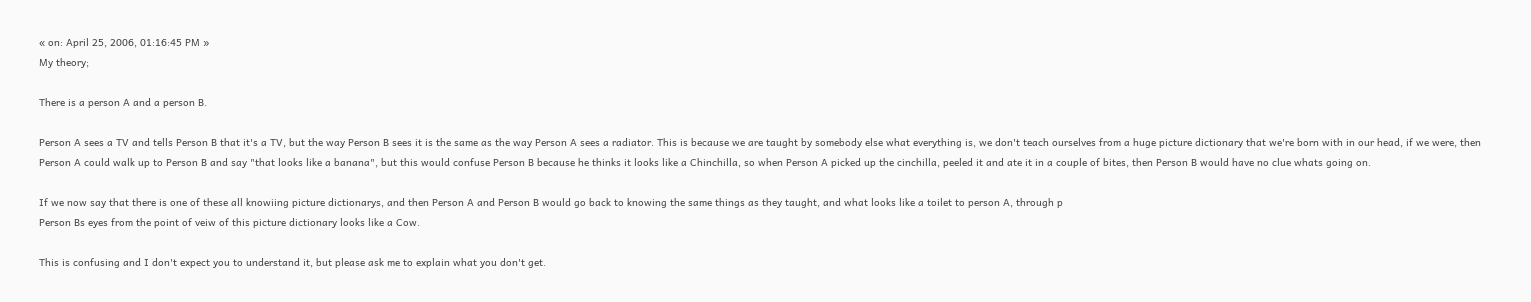« on: April 25, 2006, 01:16:45 PM »
My theory;

There is a person A and a person B.

Person A sees a TV and tells Person B that it's a TV, but the way Person B sees it is the same as the way Person A sees a radiator. This is because we are taught by somebody else what everything is, we don't teach ourselves from a huge picture dictionary that we're born with in our head, if we were, then Person A could walk up to Person B and say "that looks like a banana", but this would confuse Person B because he thinks it looks like a Chinchilla, so when Person A picked up the cinchilla, peeled it and ate it in a couple of bites, then Person B would have no clue whats going on.

If we now say that there is one of these all knowiing picture dictionarys, and then Person A and Person B would go back to knowing the same things as they taught, and what looks like a toilet to person A, through p
Person Bs eyes from the point of veiw of this picture dictionary looks like a Cow.

This is confusing and I don't expect you to understand it, but please ask me to explain what you don't get.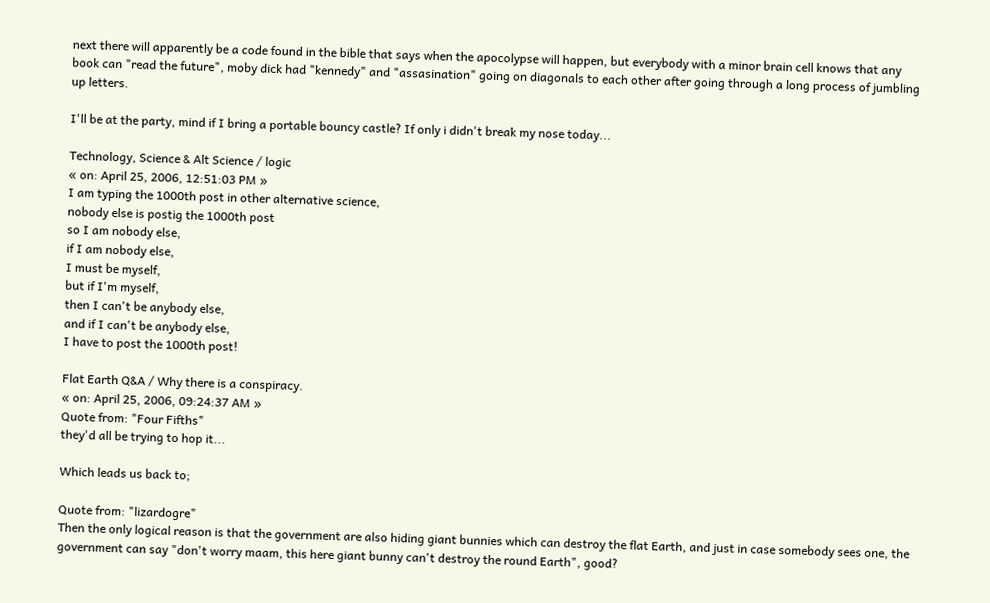next there will apparently be a code found in the bible that says when the apocolypse will happen, but everybody with a minor brain cell knows that any book can "read the future", moby dick had "kennedy" and "assasination" going on diagonals to each other after going through a long process of jumbling up letters.

I'll be at the party, mind if I bring a portable bouncy castle? If only i didn't break my nose today...

Technology, Science & Alt Science / logic
« on: April 25, 2006, 12:51:03 PM »
I am typing the 1000th post in other alternative science,
nobody else is postig the 1000th post
so I am nobody else,
if I am nobody else,
I must be myself,
but if I'm myself,
then I can't be anybody else,
and if I can't be anybody else,
I have to post the 1000th post!

Flat Earth Q&A / Why there is a conspiracy.
« on: April 25, 2006, 09:24:37 AM »
Quote from: "Four Fifths"
they'd all be trying to hop it...

Which leads us back to;

Quote from: "lizardogre"
Then the only logical reason is that the government are also hiding giant bunnies which can destroy the flat Earth, and just in case somebody sees one, the government can say "don't worry maam, this here giant bunny can't destroy the round Earth", good?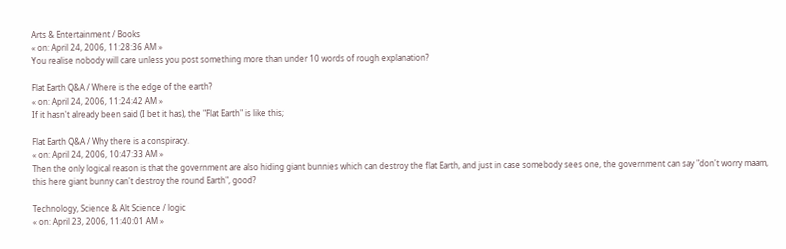Arts & Entertainment / Books
« on: April 24, 2006, 11:28:36 AM »
You realise nobody will care unless you post something more than under 10 words of rough explanation?

Flat Earth Q&A / Where is the edge of the earth?
« on: April 24, 2006, 11:24:42 AM »
If it hasn't already been said (I bet it has), the "Flat Earth" is like this;

Flat Earth Q&A / Why there is a conspiracy.
« on: April 24, 2006, 10:47:33 AM »
Then the only logical reason is that the government are also hiding giant bunnies which can destroy the flat Earth, and just in case somebody sees one, the government can say "don't worry maam, this here giant bunny can't destroy the round Earth", good?

Technology, Science & Alt Science / logic
« on: April 23, 2006, 11:40:01 AM »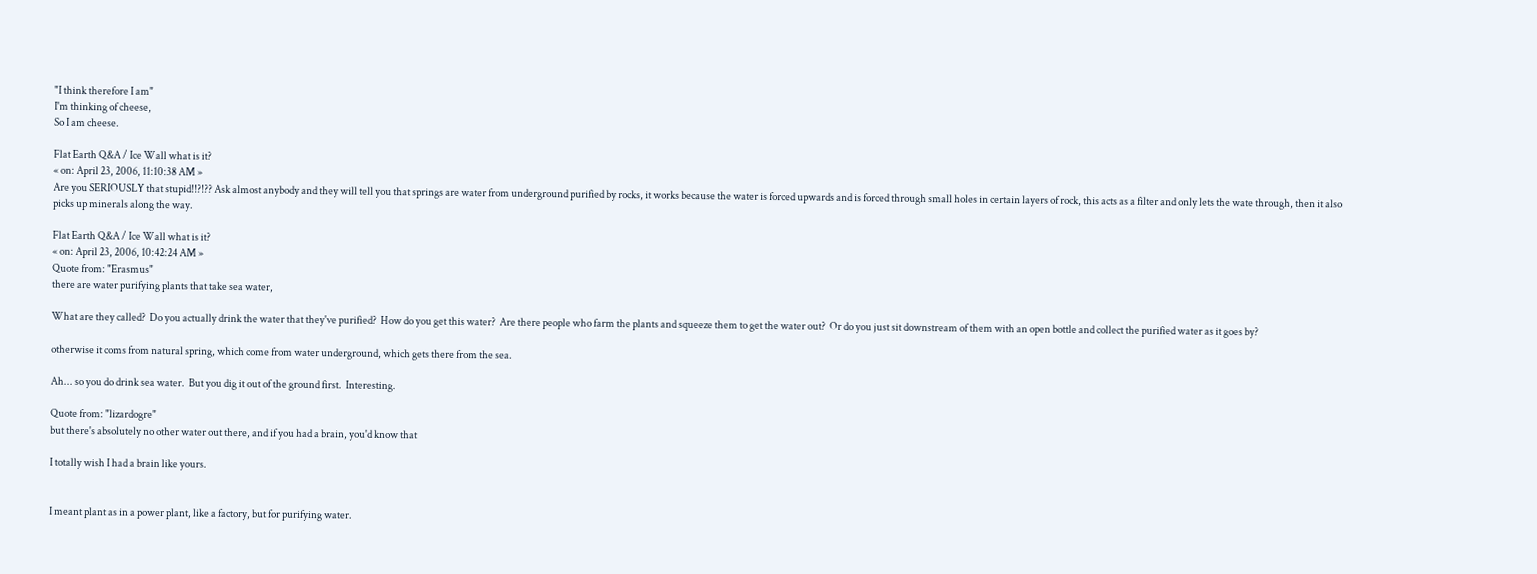"I think therefore I am"
I'm thinking of cheese,
So I am cheese.

Flat Earth Q&A / Ice Wall what is it?
« on: April 23, 2006, 11:10:38 AM »
Are you SERIOUSLY that stupid!!?!?? Ask almost anybody and they will tell you that springs are water from underground purified by rocks, it works because the water is forced upwards and is forced through small holes in certain layers of rock, this acts as a filter and only lets the wate through, then it also picks up minerals along the way.

Flat Earth Q&A / Ice Wall what is it?
« on: April 23, 2006, 10:42:24 AM »
Quote from: "Erasmus"
there are water purifying plants that take sea water,

What are they called?  Do you actually drink the water that they've purified?  How do you get this water?  Are there people who farm the plants and squeeze them to get the water out?  Or do you just sit downstream of them with an open bottle and collect the purified water as it goes by?

otherwise it coms from natural spring, which come from water underground, which gets there from the sea.

Ah... so you do drink sea water.  But you dig it out of the ground first.  Interesting.

Quote from: "lizardogre"
but there's absolutely no other water out there, and if you had a brain, you'd know that

I totally wish I had a brain like yours.


I meant plant as in a power plant, like a factory, but for purifying water.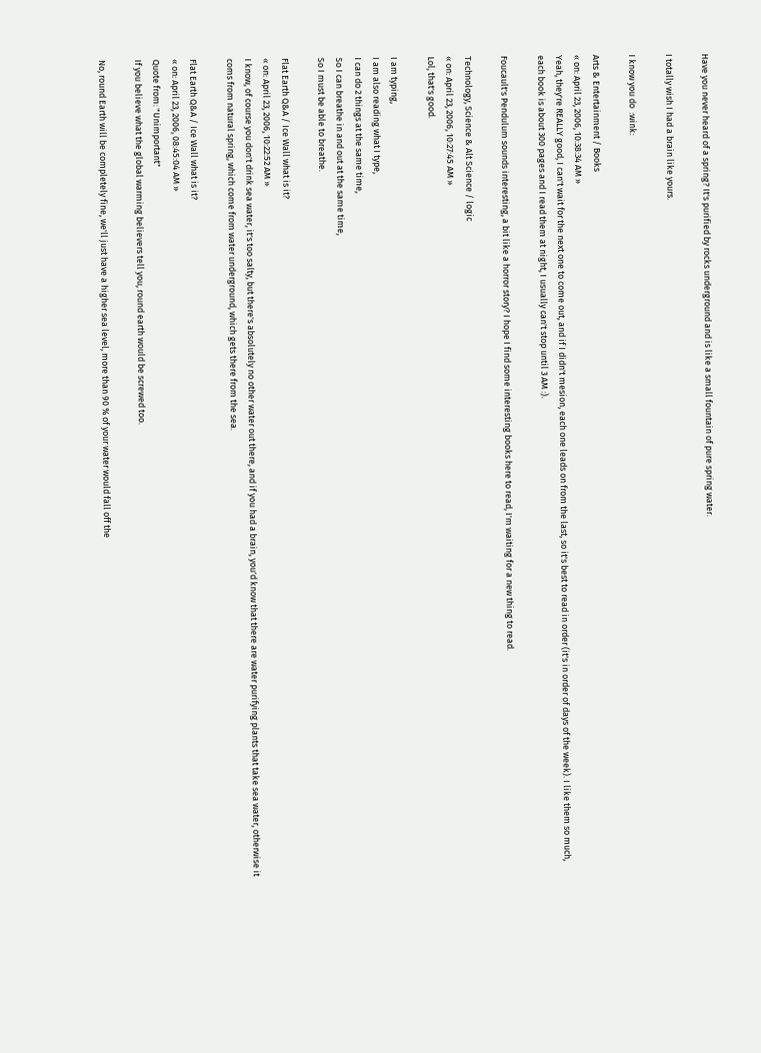Have you never heard of a spring? It's purified by rocks underground and is like a small fountain of pure spring water.

I totally wish I had a brain like yours.

I know you do  :wink:

Arts & Entertainment / Books
« on: April 23, 2006, 10:38:34 AM »
Yeah, they're REALLY good, I can't wait for the next one to come out, and if I didn't mesion, each one leads on from the last, so it's best to read in order (it's in order of days of the week). I like them so much, each book is about 300 pages and I read them at night, I usually can't stop until 3 AM :).

Foucault's Pendulum sounds interesting, a bit like a horror story? I hope I find some interesting books here to read, I'm waiting for a new thing to read.

Technology, Science & Alt Science / logic
« on: April 23, 2006, 10:27:45 AM »
Lol, that's good.

I am typing,
I am also reading what I type,
I can do 2 things at the same time,
So I can breathe in and out at the same time,
So I must be able to breathe.

Flat Earth Q&A / Ice Wall what is it?
« on: April 23, 2006, 10:22:52 AM »
I know, of course you don't drink sea water, it's too salty, but there's absolutely no other water out there, and if you had a brain, you'd know that there are water purifying plants that take sea water, otherwise it coms from natural spring, which come from water underground, which gets there from the sea.

Flat Earth Q&A / Ice Wall what is it?
« on: April 23, 2006, 08:45:04 AM »
Quote from: "Unimportant"
If you believe what the global warming believers tell you, round earth would be screwed too.

No, round Earth will be completely fine, we'll just have a higher sea level, more than 90 % of your water would fall off the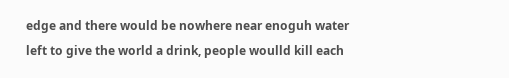edge and there would be nowhere near enoguh water left to give the world a drink, people woulld kill each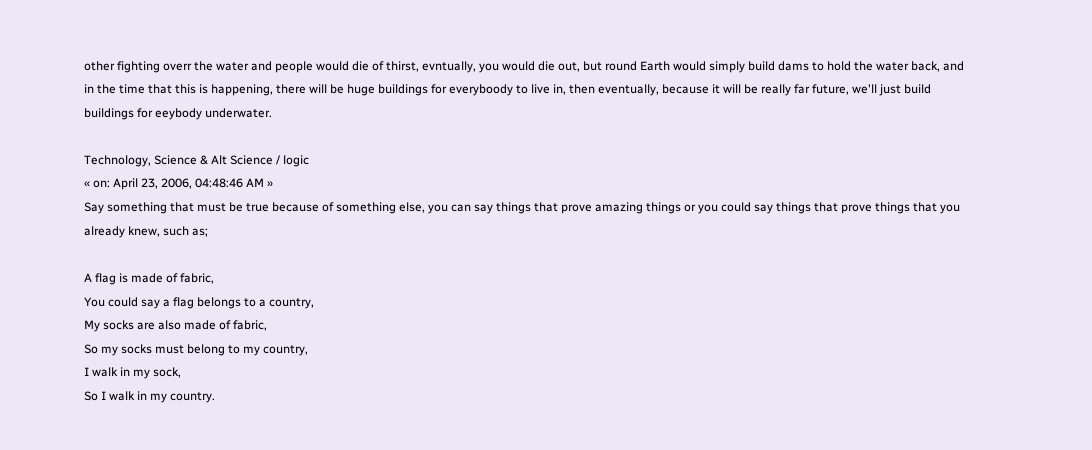other fighting overr the water and people would die of thirst, evntually, you would die out, but round Earth would simply build dams to hold the water back, and in the time that this is happening, there will be huge buildings for everyboody to live in, then eventually, because it will be really far future, we'll just build buildings for eeybody underwater.

Technology, Science & Alt Science / logic
« on: April 23, 2006, 04:48:46 AM »
Say something that must be true because of something else, you can say things that prove amazing things or you could say things that prove things that you already knew, such as;

A flag is made of fabric,
You could say a flag belongs to a country,
My socks are also made of fabric,
So my socks must belong to my country,
I walk in my sock,
So I walk in my country.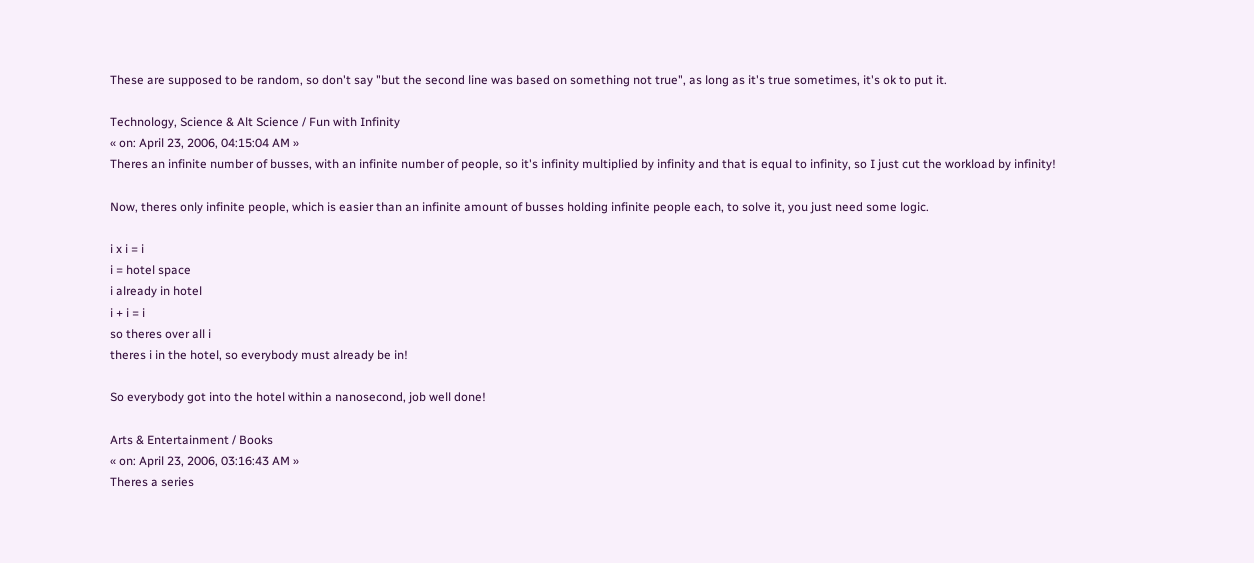These are supposed to be random, so don't say "but the second line was based on something not true", as long as it's true sometimes, it's ok to put it.

Technology, Science & Alt Science / Fun with Infinity
« on: April 23, 2006, 04:15:04 AM »
Theres an infinite number of busses, with an infinite number of people, so it's infinity multiplied by infinity and that is equal to infinity, so I just cut the workload by infinity!

Now, theres only infinite people, which is easier than an infinite amount of busses holding infinite people each, to solve it, you just need some logic.

i x i = i
i = hotel space
i already in hotel
i + i = i
so theres over all i
theres i in the hotel, so everybody must already be in!

So everybody got into the hotel within a nanosecond, job well done!

Arts & Entertainment / Books
« on: April 23, 2006, 03:16:43 AM »
Theres a series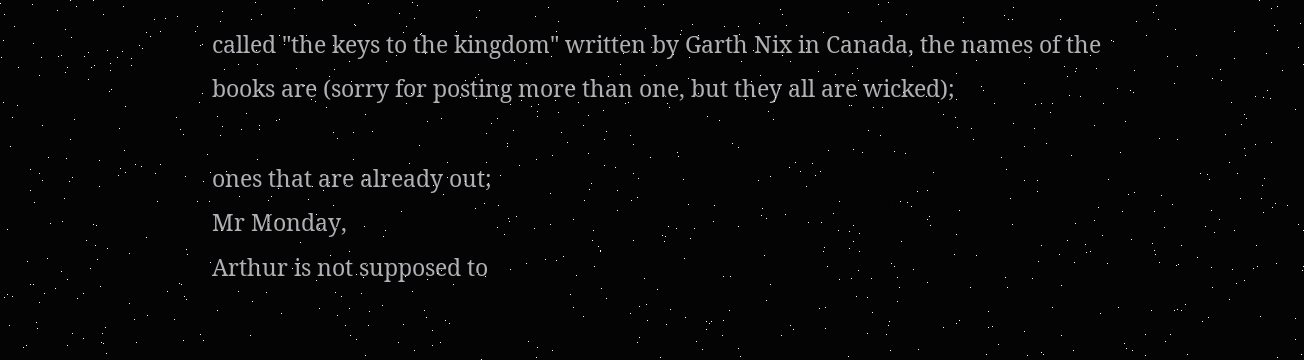called "the keys to the kingdom" written by Garth Nix in Canada, the names of the books are (sorry for posting more than one, but they all are wicked);

ones that are already out;
Mr Monday,
Arthur is not supposed to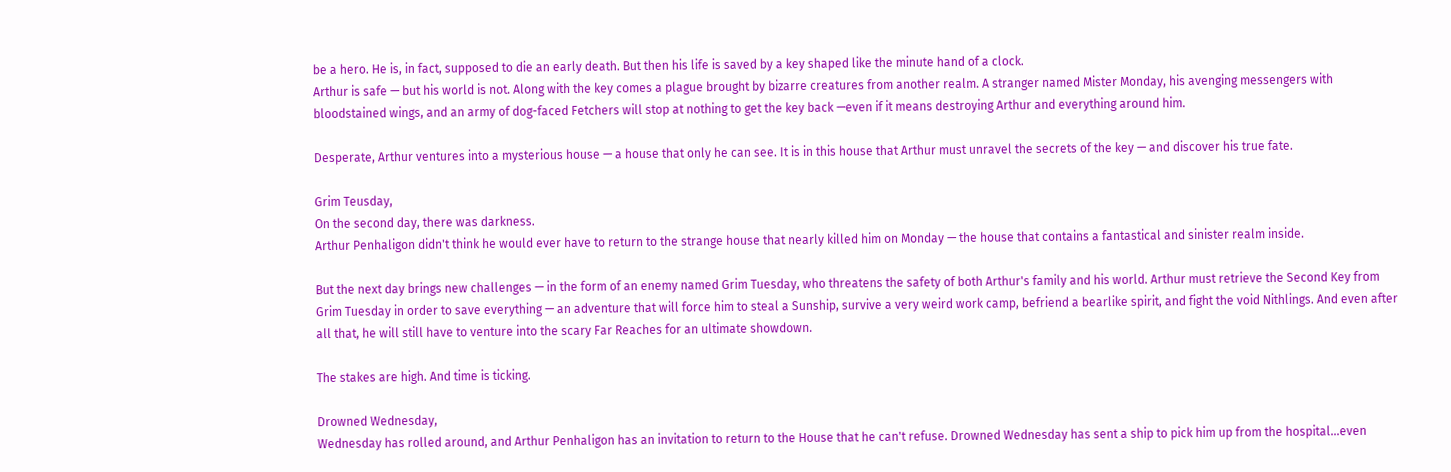be a hero. He is, in fact, supposed to die an early death. But then his life is saved by a key shaped like the minute hand of a clock.
Arthur is safe — but his world is not. Along with the key comes a plague brought by bizarre creatures from another realm. A stranger named Mister Monday, his avenging messengers with bloodstained wings, and an army of dog-faced Fetchers will stop at nothing to get the key back —even if it means destroying Arthur and everything around him.

Desperate, Arthur ventures into a mysterious house — a house that only he can see. It is in this house that Arthur must unravel the secrets of the key — and discover his true fate.

Grim Teusday,
On the second day, there was darkness.
Arthur Penhaligon didn't think he would ever have to return to the strange house that nearly killed him on Monday — the house that contains a fantastical and sinister realm inside.

But the next day brings new challenges — in the form of an enemy named Grim Tuesday, who threatens the safety of both Arthur's family and his world. Arthur must retrieve the Second Key from Grim Tuesday in order to save everything — an adventure that will force him to steal a Sunship, survive a very weird work camp, befriend a bearlike spirit, and fight the void Nithlings. And even after all that, he will still have to venture into the scary Far Reaches for an ultimate showdown.

The stakes are high. And time is ticking.

Drowned Wednesday,
Wednesday has rolled around, and Arthur Penhaligon has an invitation to return to the House that he can't refuse. Drowned Wednesday has sent a ship to pick him up from the hospital…even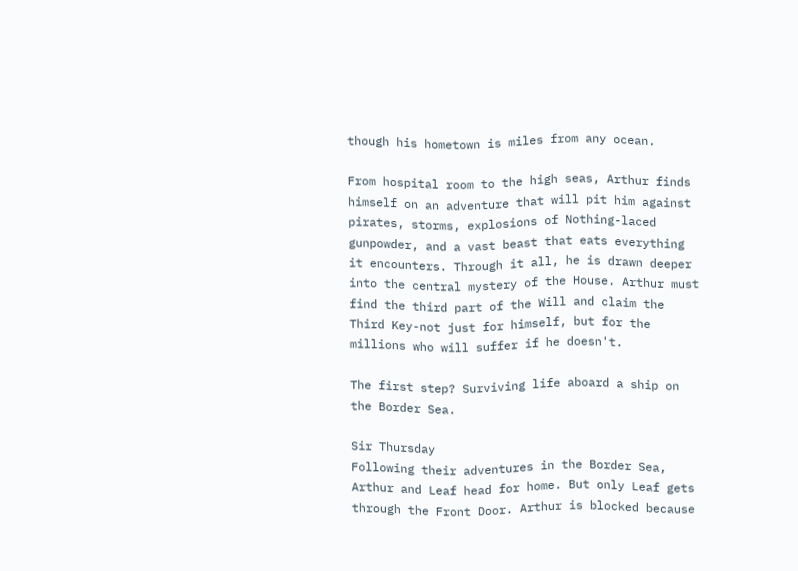though his hometown is miles from any ocean.

From hospital room to the high seas, Arthur finds himself on an adventure that will pit him against pirates, storms, explosions of Nothing-laced gunpowder, and a vast beast that eats everything it encounters. Through it all, he is drawn deeper into the central mystery of the House. Arthur must find the third part of the Will and claim the Third Key-not just for himself, but for the millions who will suffer if he doesn't.

The first step? Surviving life aboard a ship on the Border Sea.

Sir Thursday
Following their adventures in the Border Sea, Arthur and Leaf head for home. But only Leaf gets through the Front Door. Arthur is blocked because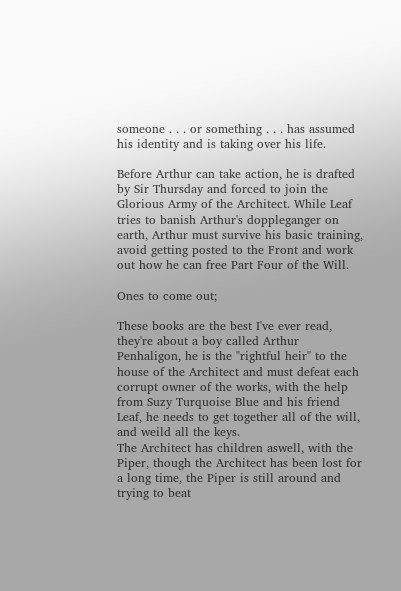someone . . . or something . . . has assumed his identity and is taking over his life.

Before Arthur can take action, he is drafted by Sir Thursday and forced to join the Glorious Army of the Architect. While Leaf tries to banish Arthur's doppleganger on earth, Arthur must survive his basic training, avoid getting posted to the Front and work out how he can free Part Four of the Will.

Ones to come out;

These books are the best I've ever read, they're about a boy called Arthur Penhaligon, he is the "rightful heir" to the house of the Architect and must defeat each corrupt owner of the works, with the help from Suzy Turquoise Blue and his friend Leaf, he needs to get together all of the will, and weild all the keys.
The Architect has children aswell, with the Piper, though the Architect has been lost for a long time, the Piper is still around and trying to beat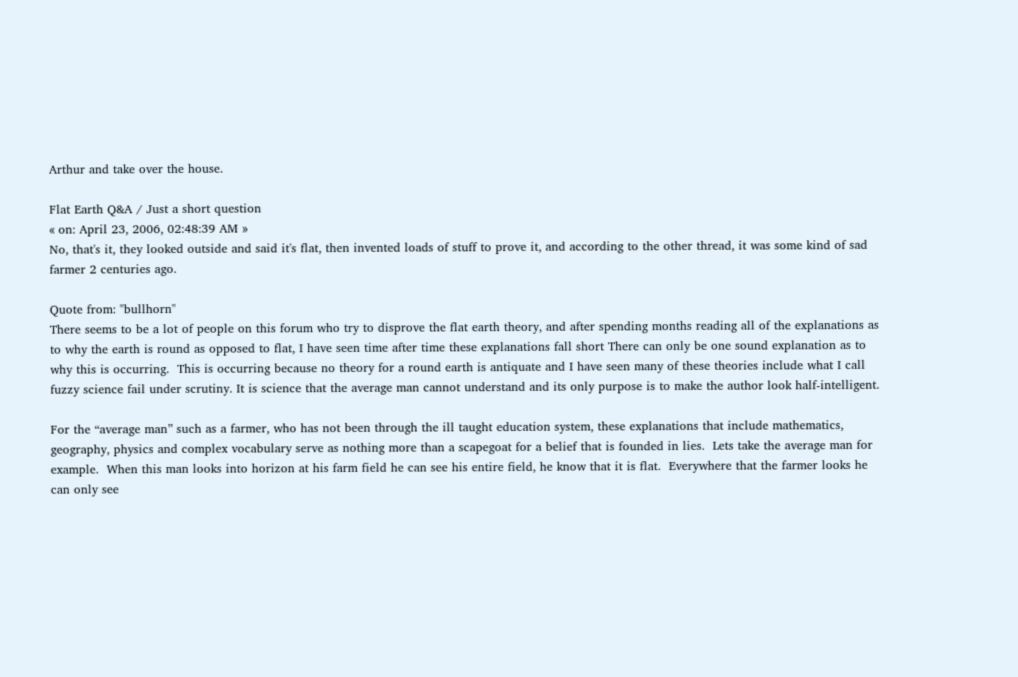Arthur and take over the house.

Flat Earth Q&A / Just a short question
« on: April 23, 2006, 02:48:39 AM »
No, that's it, they looked outside and said it's flat, then invented loads of stuff to prove it, and according to the other thread, it was some kind of sad farmer 2 centuries ago.

Quote from: "bullhorn"
There seems to be a lot of people on this forum who try to disprove the flat earth theory, and after spending months reading all of the explanations as to why the earth is round as opposed to flat, I have seen time after time these explanations fall short There can only be one sound explanation as to why this is occurring.  This is occurring because no theory for a round earth is antiquate and I have seen many of these theories include what I call fuzzy science fail under scrutiny. It is science that the average man cannot understand and its only purpose is to make the author look half-intelligent.

For the “average man” such as a farmer, who has not been through the ill taught education system, these explanations that include mathematics, geography, physics and complex vocabulary serve as nothing more than a scapegoat for a belief that is founded in lies.  Lets take the average man for example.  When this man looks into horizon at his farm field he can see his entire field, he know that it is flat.  Everywhere that the farmer looks he can only see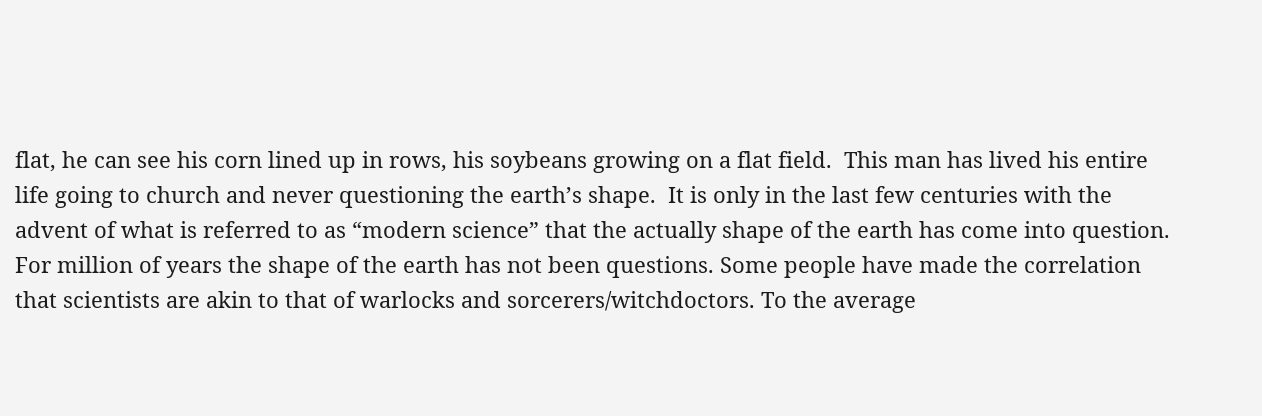flat, he can see his corn lined up in rows, his soybeans growing on a flat field.  This man has lived his entire life going to church and never questioning the earth’s shape.  It is only in the last few centuries with the advent of what is referred to as “modern science” that the actually shape of the earth has come into question.  For million of years the shape of the earth has not been questions. Some people have made the correlation that scientists are akin to that of warlocks and sorcerers/witchdoctors. To the average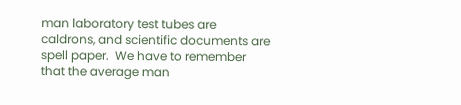man laboratory test tubes are caldrons, and scientific documents are spell paper.  We have to remember that the average man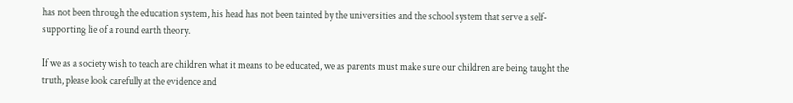has not been through the education system, his head has not been tainted by the universities and the school system that serve a self-supporting lie of a round earth theory.

If we as a society wish to teach are children what it means to be educated, we as parents must make sure our children are being taught the truth, please look carefully at the evidence and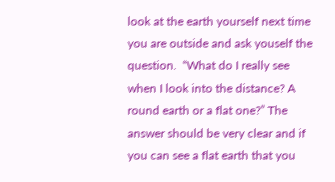look at the earth yourself next time you are outside and ask youself the question.  “What do I really see when I look into the distance? A round earth or a flat one?” The answer should be very clear and if you can see a flat earth that you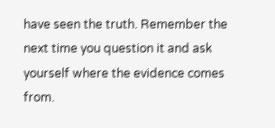have seen the truth. Remember the next time you question it and ask yourself where the evidence comes from.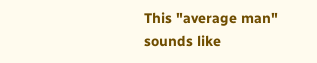This "average man" sounds like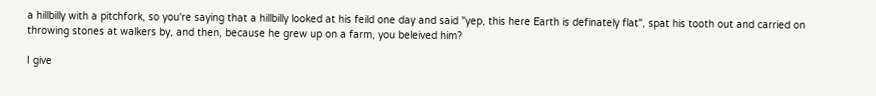a hillbilly with a pitchfork, so you're saying that a hillbilly looked at his feild one day and said "yep, this here Earth is definately flat", spat his tooth out and carried on throwing stones at walkers by, and then, because he grew up on a farm, you beleived him?

I give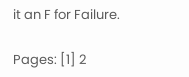it an F for Failure.

Pages: [1] 2